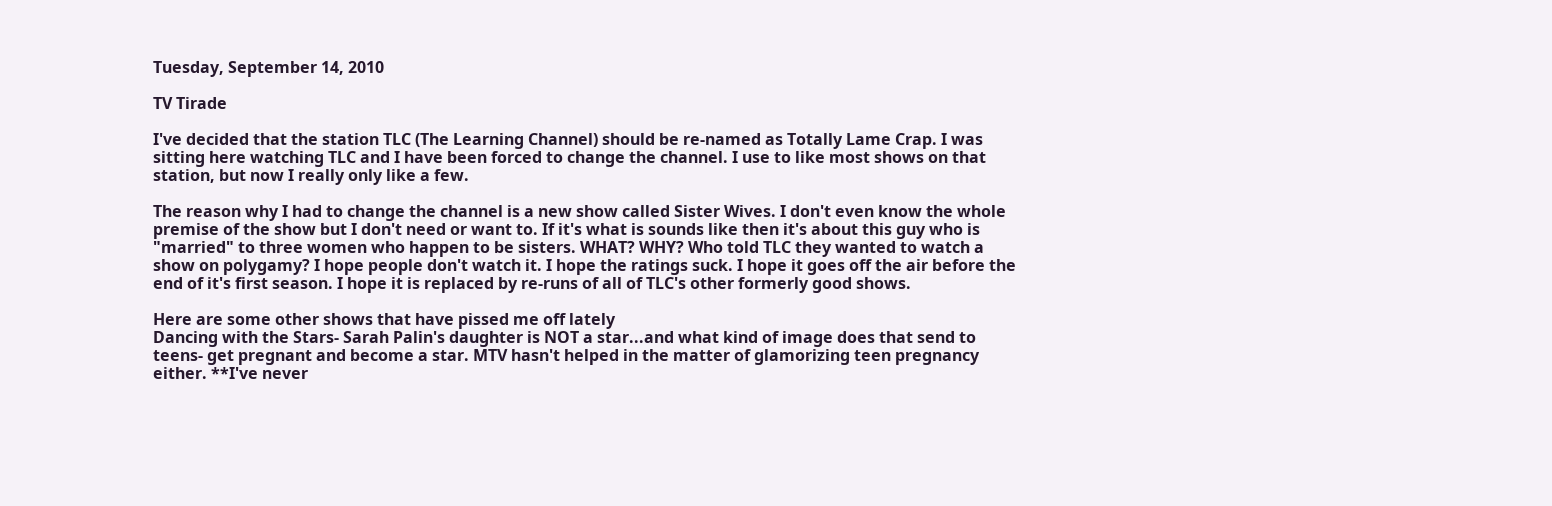Tuesday, September 14, 2010

TV Tirade

I've decided that the station TLC (The Learning Channel) should be re-named as Totally Lame Crap. I was sitting here watching TLC and I have been forced to change the channel. I use to like most shows on that station, but now I really only like a few.

The reason why I had to change the channel is a new show called Sister Wives. I don't even know the whole premise of the show but I don't need or want to. If it's what is sounds like then it's about this guy who is "married" to three women who happen to be sisters. WHAT? WHY? Who told TLC they wanted to watch a show on polygamy? I hope people don't watch it. I hope the ratings suck. I hope it goes off the air before the end of it's first season. I hope it is replaced by re-runs of all of TLC's other formerly good shows.

Here are some other shows that have pissed me off lately
Dancing with the Stars- Sarah Palin's daughter is NOT a star...and what kind of image does that send to teens- get pregnant and become a star. MTV hasn't helped in the matter of glamorizing teen pregnancy either. **I've never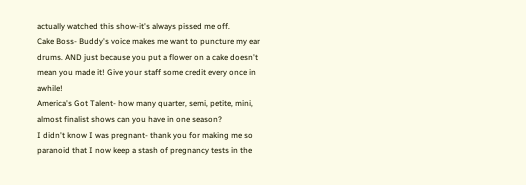actually watched this show-it's always pissed me off.
Cake Boss- Buddy's voice makes me want to puncture my ear drums. AND just because you put a flower on a cake doesn't mean you made it! Give your staff some credit every once in awhile!
America's Got Talent- how many quarter, semi, petite, mini, almost finalist shows can you have in one season?
I didn't know I was pregnant- thank you for making me so paranoid that I now keep a stash of pregnancy tests in the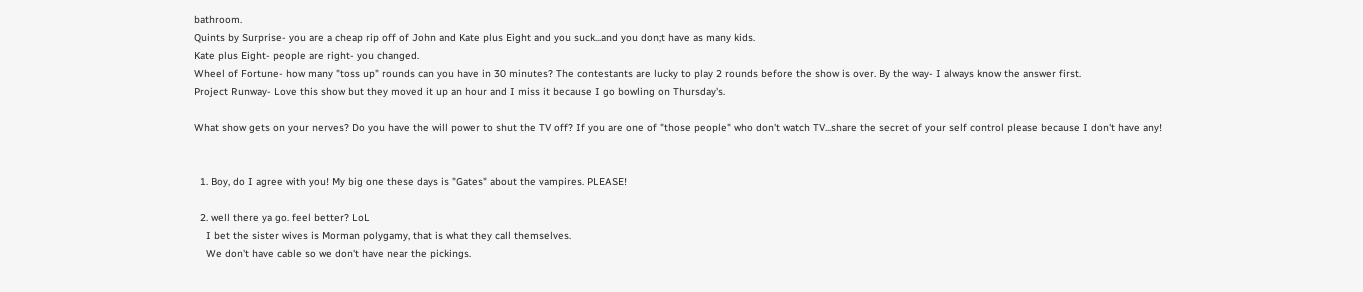bathroom.
Quints by Surprise- you are a cheap rip off of John and Kate plus Eight and you suck...and you don;t have as many kids.
Kate plus Eight- people are right- you changed.
Wheel of Fortune- how many "toss up" rounds can you have in 30 minutes? The contestants are lucky to play 2 rounds before the show is over. By the way- I always know the answer first.
Project Runway- Love this show but they moved it up an hour and I miss it because I go bowling on Thursday's.

What show gets on your nerves? Do you have the will power to shut the TV off? If you are one of "those people" who don't watch TV...share the secret of your self control please because I don't have any!


  1. Boy, do I agree with you! My big one these days is "Gates" about the vampires. PLEASE!

  2. well there ya go. feel better? LoL
    I bet the sister wives is Morman polygamy, that is what they call themselves.
    We don't have cable so we don't have near the pickings.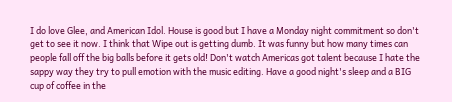I do love Glee, and American Idol. House is good but I have a Monday night commitment so don't get to see it now. I think that Wipe out is getting dumb. It was funny but how many times can people fall off the big balls before it gets old! Don't watch Americas got talent because I hate the sappy way they try to pull emotion with the music editing. Have a good night's sleep and a BIG cup of coffee in the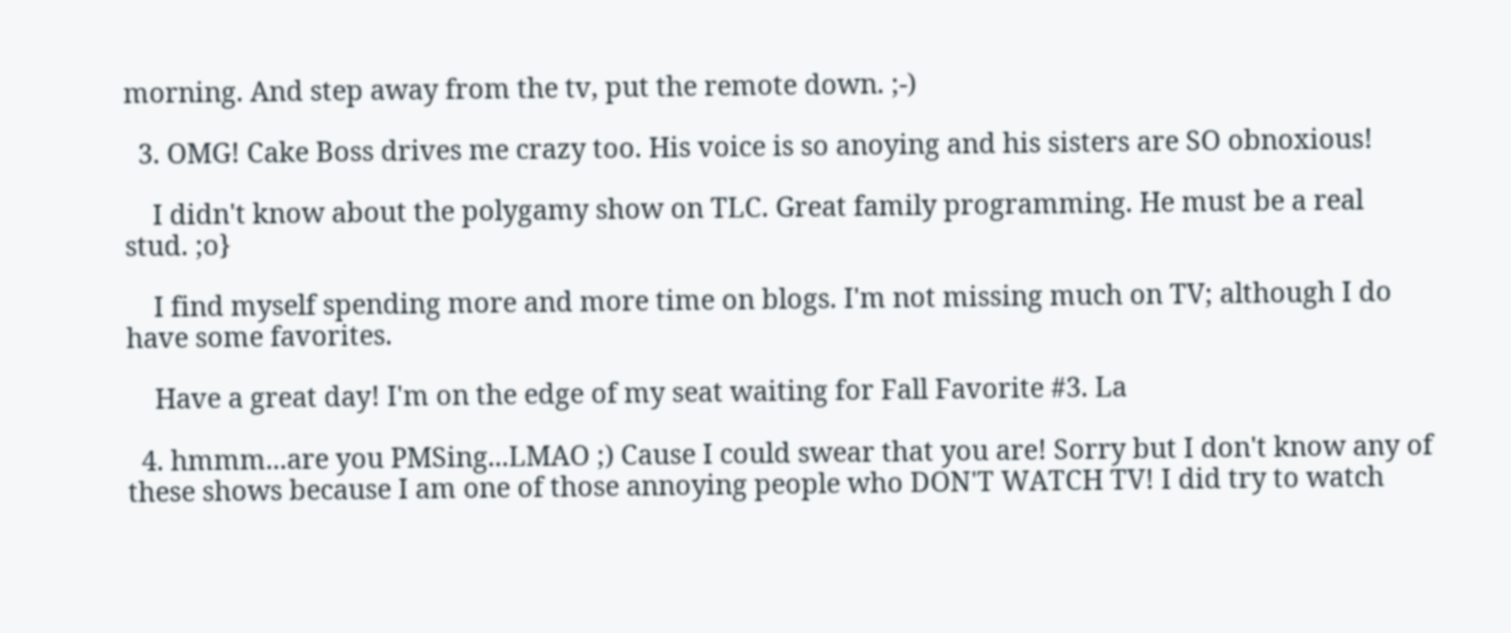morning. And step away from the tv, put the remote down. ;-)

  3. OMG! Cake Boss drives me crazy too. His voice is so anoying and his sisters are SO obnoxious!

    I didn't know about the polygamy show on TLC. Great family programming. He must be a real stud. ;o}

    I find myself spending more and more time on blogs. I'm not missing much on TV; although I do have some favorites.

    Have a great day! I'm on the edge of my seat waiting for Fall Favorite #3. La

  4. hmmm...are you PMSing...LMAO ;) Cause I could swear that you are! Sorry but I don't know any of these shows because I am one of those annoying people who DON'T WATCH TV! I did try to watch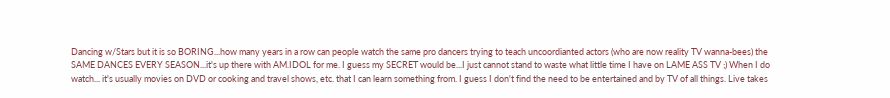Dancing w/Stars but it is so BORING...how many years in a row can people watch the same pro dancers trying to teach uncoordianted actors (who are now reality TV wanna-bees) the SAME DANCES EVERY SEASON...it's up there with AM.IDOL for me. I guess my SECRET would be...I just cannot stand to waste what little time I have on LAME ASS TV ;) When I do watch... it's usually movies on DVD or cooking and travel shows, etc. that I can learn something from. I guess I don't find the need to be entertained and by TV of all things. Live takes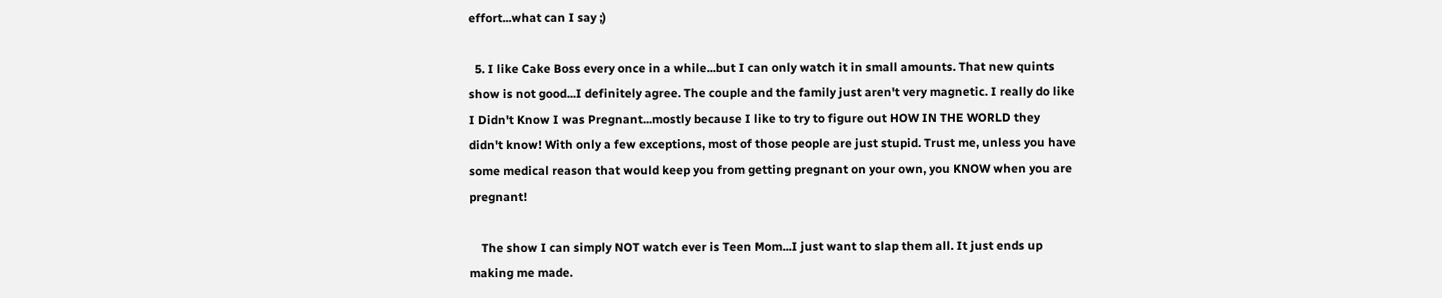effort...what can I say ;)

  5. I like Cake Boss every once in a while...but I can only watch it in small amounts. That new quints show is not good...I definitely agree. The couple and the family just aren't very magnetic. I really do like I Didn't Know I was Pregnant...mostly because I like to try to figure out HOW IN THE WORLD they didn't know! With only a few exceptions, most of those people are just stupid. Trust me, unless you have some medical reason that would keep you from getting pregnant on your own, you KNOW when you are pregnant!

    The show I can simply NOT watch ever is Teen Mom...I just want to slap them all. It just ends up making me made.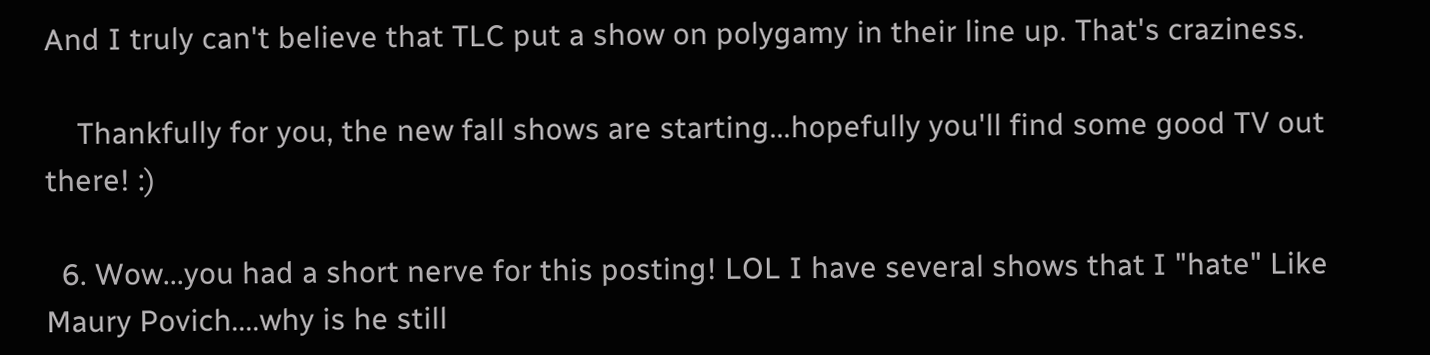And I truly can't believe that TLC put a show on polygamy in their line up. That's craziness.

    Thankfully for you, the new fall shows are starting...hopefully you'll find some good TV out there! :)

  6. Wow...you had a short nerve for this posting! LOL I have several shows that I "hate" Like Maury Povich....why is he still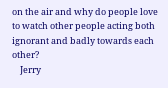on the air and why do people love to watch other people acting both ignorant and badly towards each other?
    Jerry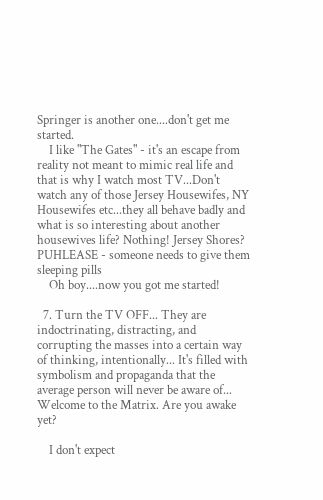Springer is another one....don't get me started.
    I like "The Gates" - it's an escape from reality not meant to mimic real life and that is why I watch most TV...Don't watch any of those Jersey Housewifes, NY Housewifes etc...they all behave badly and what is so interesting about another housewives life? Nothing! Jersey Shores? PUHLEASE - someone needs to give them sleeping pills
    Oh boy....now you got me started!

  7. Turn the TV OFF... They are indoctrinating, distracting, and corrupting the masses into a certain way of thinking, intentionally... It's filled with symbolism and propaganda that the average person will never be aware of... Welcome to the Matrix. Are you awake yet?

    I don't expect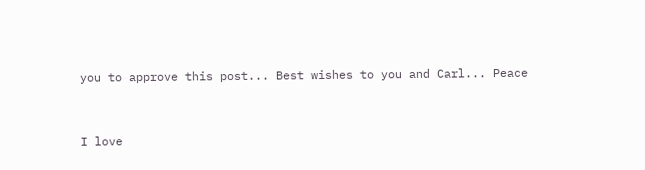you to approve this post... Best wishes to you and Carl... Peace


I love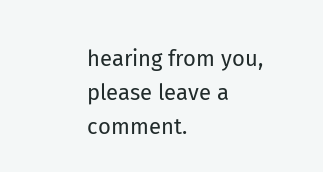hearing from you, please leave a comment.